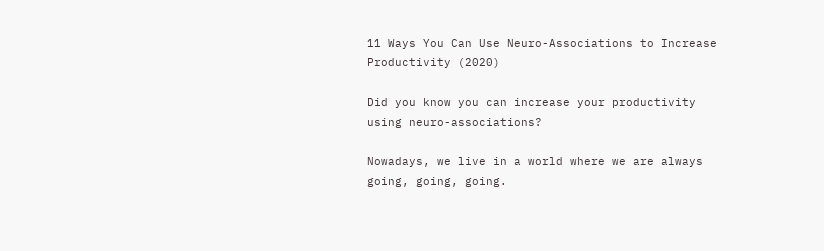11 Ways You Can Use Neuro-Associations to Increase Productivity (2020)

Did you know you can increase your productivity using neuro-associations?

Nowadays, we live in a world where we are always going, going, going.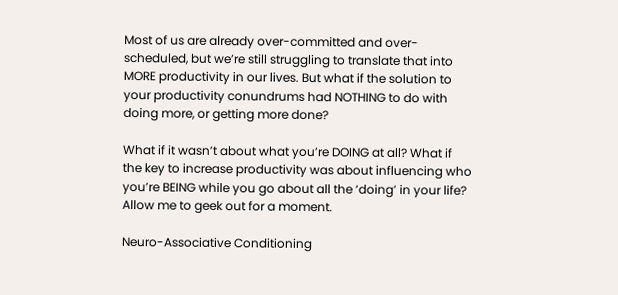Most of us are already over-committed and over-scheduled, but we’re still struggling to translate that into MORE productivity in our lives. But what if the solution to your productivity conundrums had NOTHING to do with doing more, or getting more done?

What if it wasn’t about what you’re DOING at all? What if the key to increase productivity was about influencing who you’re BEING while you go about all the ‘doing’ in your life? Allow me to geek out for a moment.

Neuro-Associative Conditioning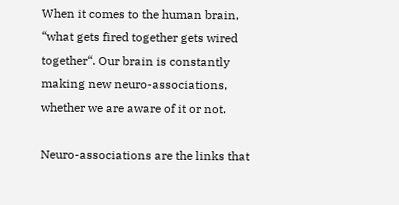When it comes to the human brain, “what gets fired together gets wired together“. Our brain is constantly making new neuro-associations, whether we are aware of it or not.

Neuro-associations are the links that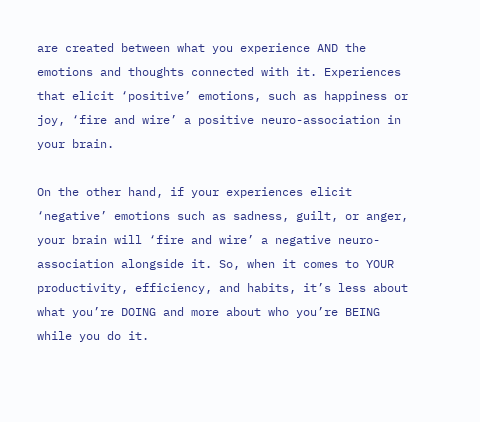are created between what you experience AND the emotions and thoughts connected with it. Experiences that elicit ‘positive’ emotions, such as happiness or joy, ‘fire and wire’ a positive neuro-association in your brain.

On the other hand, if your experiences elicit ‘negative’ emotions such as sadness, guilt, or anger, your brain will ‘fire and wire’ a negative neuro-association alongside it. So, when it comes to YOUR productivity, efficiency, and habits, it’s less about what you’re DOING and more about who you’re BEING while you do it.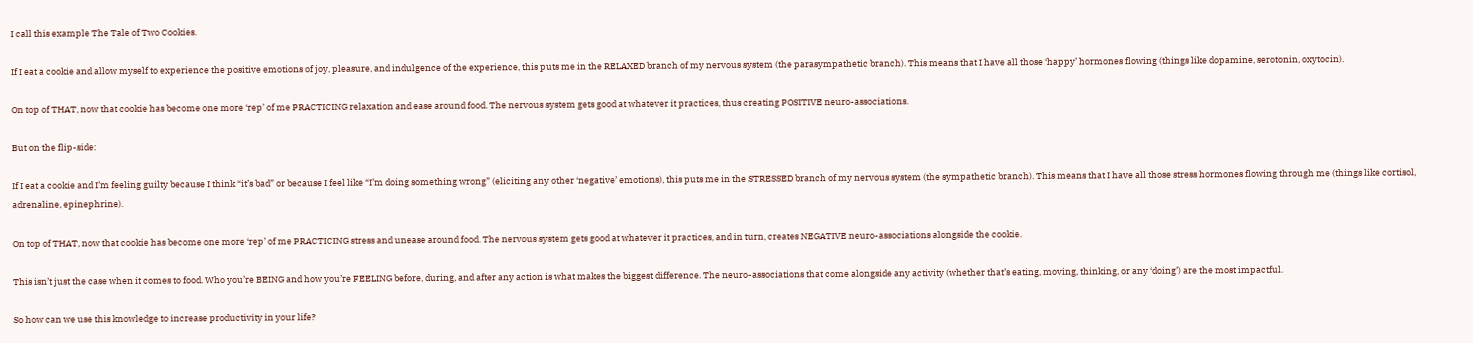I call this example The Tale of Two Cookies.

If I eat a cookie and allow myself to experience the positive emotions of joy, pleasure, and indulgence of the experience, this puts me in the RELAXED branch of my nervous system (the parasympathetic branch). This means that I have all those ‘happy’ hormones flowing (things like dopamine, serotonin, oxytocin).

On top of THAT, now that cookie has become one more ‘rep’ of me PRACTICING relaxation and ease around food. The nervous system gets good at whatever it practices, thus creating POSITIVE neuro-associations.

But on the flip-side:

If I eat a cookie and I’m feeling guilty because I think “it’s bad” or because I feel like “I’m doing something wrong” (eliciting any other ‘negative’ emotions), this puts me in the STRESSED branch of my nervous system (the sympathetic branch). This means that I have all those stress hormones flowing through me (things like cortisol, adrenaline, epinephrine).

On top of THAT, now that cookie has become one more ‘rep’ of me PRACTICING stress and unease around food. The nervous system gets good at whatever it practices, and in turn, creates NEGATIVE neuro-associations alongside the cookie.

This isn’t just the case when it comes to food. Who you’re BEING and how you’re FEELING before, during, and after any action is what makes the biggest difference. The neuro-associations that come alongside any activity (whether that’s eating, moving, thinking, or any ‘doing’) are the most impactful.

So how can we use this knowledge to increase productivity in your life?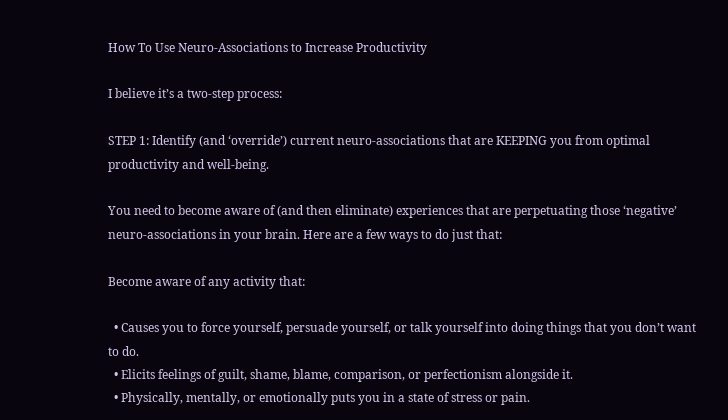How To Use Neuro-Associations to Increase Productivity

I believe it’s a two-step process:

STEP 1: Identify (and ‘override’) current neuro-associations that are KEEPING you from optimal productivity and well-being.

You need to become aware of (and then eliminate) experiences that are perpetuating those ‘negative’ neuro-associations in your brain. Here are a few ways to do just that:

Become aware of any activity that:

  • Causes you to force yourself, persuade yourself, or talk yourself into doing things that you don’t want to do.
  • Elicits feelings of guilt, shame, blame, comparison, or perfectionism alongside it.
  • Physically, mentally, or emotionally puts you in a state of stress or pain.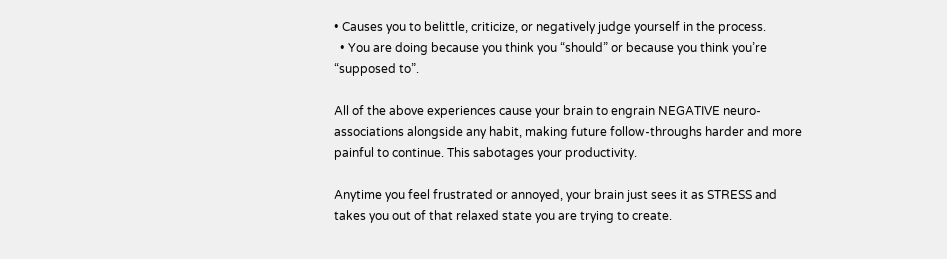• Causes you to belittle, criticize, or negatively judge yourself in the process.
  • You are doing because you think you “should” or because you think you’re “supposed to”.

All of the above experiences cause your brain to engrain NEGATIVE neuro-associations alongside any habit, making future follow-throughs harder and more painful to continue. This sabotages your productivity.

Anytime you feel frustrated or annoyed, your brain just sees it as STRESS and takes you out of that relaxed state you are trying to create.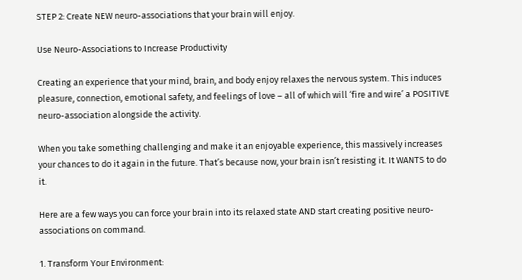STEP 2: Create NEW neuro-associations that your brain will enjoy.

Use Neuro-Associations to Increase Productivity

Creating an experience that your mind, brain, and body enjoy relaxes the nervous system. This induces pleasure, connection, emotional safety, and feelings of love – all of which will ‘fire and wire’ a POSITIVE neuro-association alongside the activity.

When you take something challenging and make it an enjoyable experience, this massively increases your chances to do it again in the future. That’s because now, your brain isn’t resisting it. It WANTS to do it.

Here are a few ways you can force your brain into its relaxed state AND start creating positive neuro-associations on command.

1. Transform Your Environment: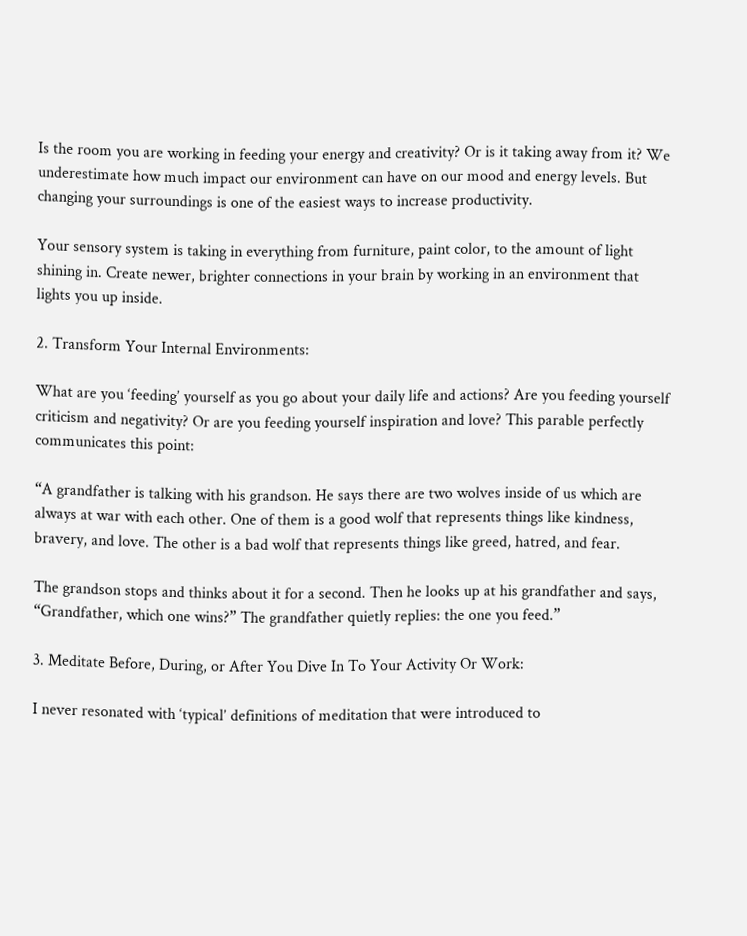Is the room you are working in feeding your energy and creativity? Or is it taking away from it? We underestimate how much impact our environment can have on our mood and energy levels. But changing your surroundings is one of the easiest ways to increase productivity.

Your sensory system is taking in everything from furniture, paint color, to the amount of light shining in. Create newer, brighter connections in your brain by working in an environment that lights you up inside.

2. Transform Your Internal Environments:

What are you ‘feeding’ yourself as you go about your daily life and actions? Are you feeding yourself criticism and negativity? Or are you feeding yourself inspiration and love? This parable perfectly communicates this point:

“A grandfather is talking with his grandson. He says there are two wolves inside of us which are always at war with each other. One of them is a good wolf that represents things like kindness, bravery, and love. The other is a bad wolf that represents things like greed, hatred, and fear.

The grandson stops and thinks about it for a second. Then he looks up at his grandfather and says, “Grandfather, which one wins?” The grandfather quietly replies: the one you feed.”

3. Meditate Before, During, or After You Dive In To Your Activity Or Work:

I never resonated with ‘typical’ definitions of meditation that were introduced to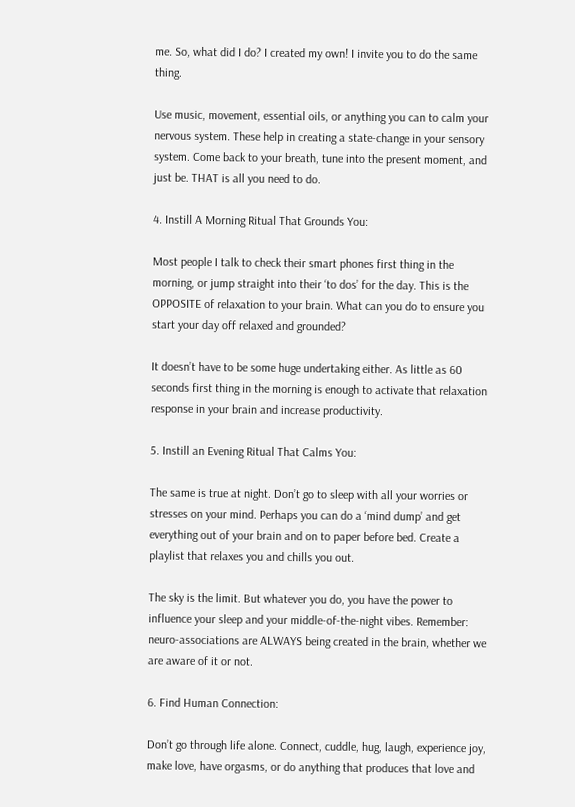me. So, what did I do? I created my own! I invite you to do the same thing.

Use music, movement, essential oils, or anything you can to calm your nervous system. These help in creating a state-change in your sensory system. Come back to your breath, tune into the present moment, and just be. THAT is all you need to do.

4. Instill A Morning Ritual That Grounds You:

Most people I talk to check their smart phones first thing in the morning, or jump straight into their ‘to dos’ for the day. This is the OPPOSITE of relaxation to your brain. What can you do to ensure you start your day off relaxed and grounded?

It doesn’t have to be some huge undertaking either. As little as 60 seconds first thing in the morning is enough to activate that relaxation response in your brain and increase productivity.

5. Instill an Evening Ritual That Calms You:

The same is true at night. Don’t go to sleep with all your worries or stresses on your mind. Perhaps you can do a ‘mind dump’ and get everything out of your brain and on to paper before bed. Create a playlist that relaxes you and chills you out.

The sky is the limit. But whatever you do, you have the power to influence your sleep and your middle-of-the-night vibes. Remember: neuro-associations are ALWAYS being created in the brain, whether we are aware of it or not.

6. Find Human Connection:

Don’t go through life alone. Connect, cuddle, hug, laugh, experience joy, make love, have orgasms, or do anything that produces that love and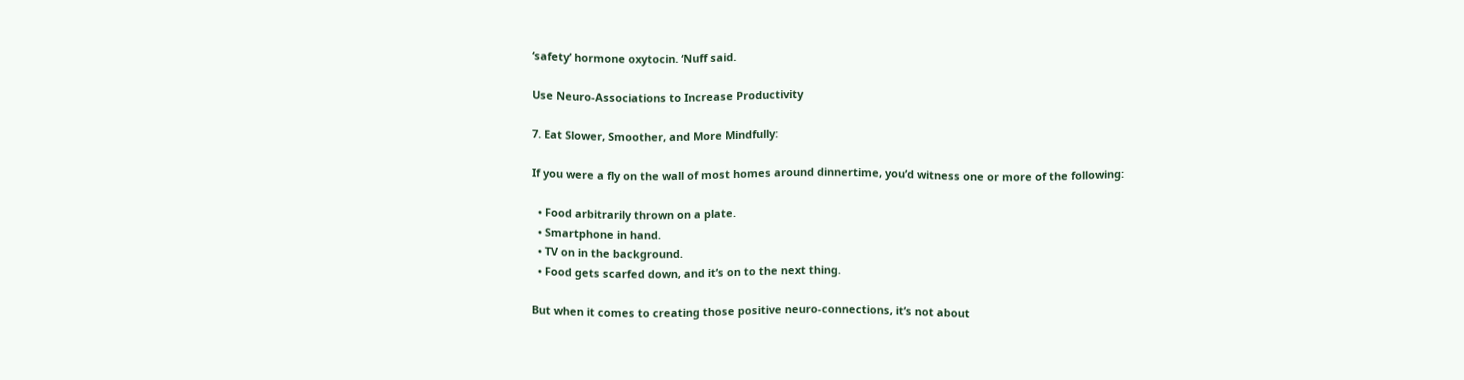‘safety’ hormone oxytocin. ‘Nuff said.

Use Neuro-Associations to Increase Productivity

7. Eat Slower, Smoother, and More Mindfully:

If you were a fly on the wall of most homes around dinnertime, you’d witness one or more of the following:

  • Food arbitrarily thrown on a plate.
  • Smartphone in hand.
  • TV on in the background.
  • Food gets scarfed down, and it’s on to the next thing.

But when it comes to creating those positive neuro-connections, it’s not about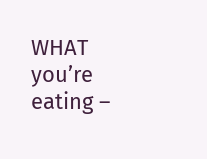WHAT you’re eating –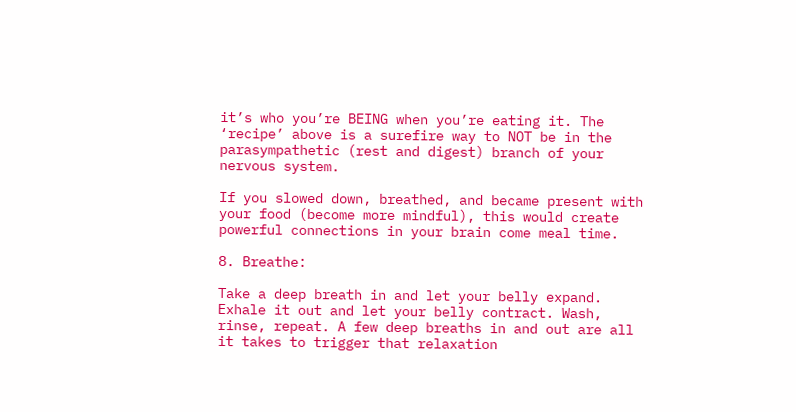it’s who you’re BEING when you’re eating it. The ‘recipe’ above is a surefire way to NOT be in the parasympathetic (rest and digest) branch of your nervous system.

If you slowed down, breathed, and became present with your food (become more mindful), this would create powerful connections in your brain come meal time.

8. Breathe:

Take a deep breath in and let your belly expand. Exhale it out and let your belly contract. Wash, rinse, repeat. A few deep breaths in and out are all it takes to trigger that relaxation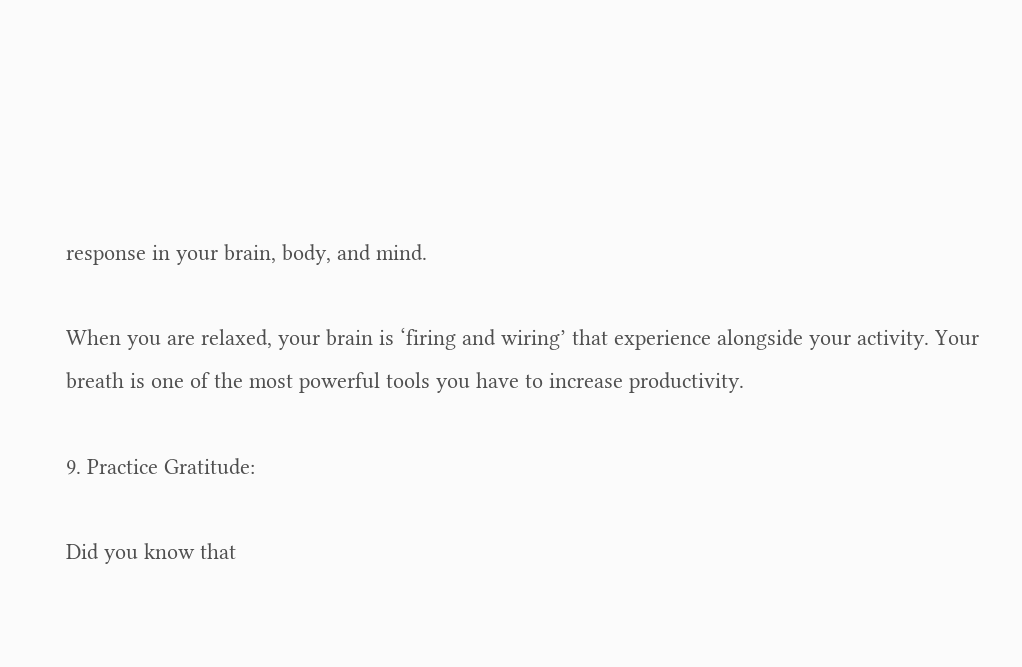response in your brain, body, and mind.

When you are relaxed, your brain is ‘firing and wiring’ that experience alongside your activity. Your breath is one of the most powerful tools you have to increase productivity.

9. Practice Gratitude:

Did you know that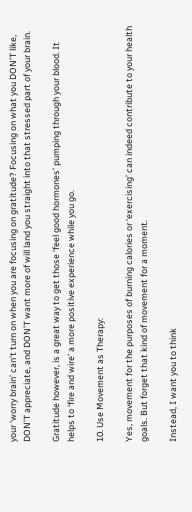your ‘worry brain’ can’t turn on when you are focusing on gratitude? Focusing on what you DON’T like, DON’T appreciate, and DON’T want more of will land you straight into that stressed part of your brain.

Gratitude however, is a great way to get those ‘feel good hormones’ pumping through your blood. It helps to ‘fire and wire’ a more positive experience while you go.

10. Use Movement as Therapy:

Yes, movement for the purposes of burning calories or ‘exercising’ can indeed contribute to your health goals. But forget that kind of movement for a moment.

Instead, I want you to think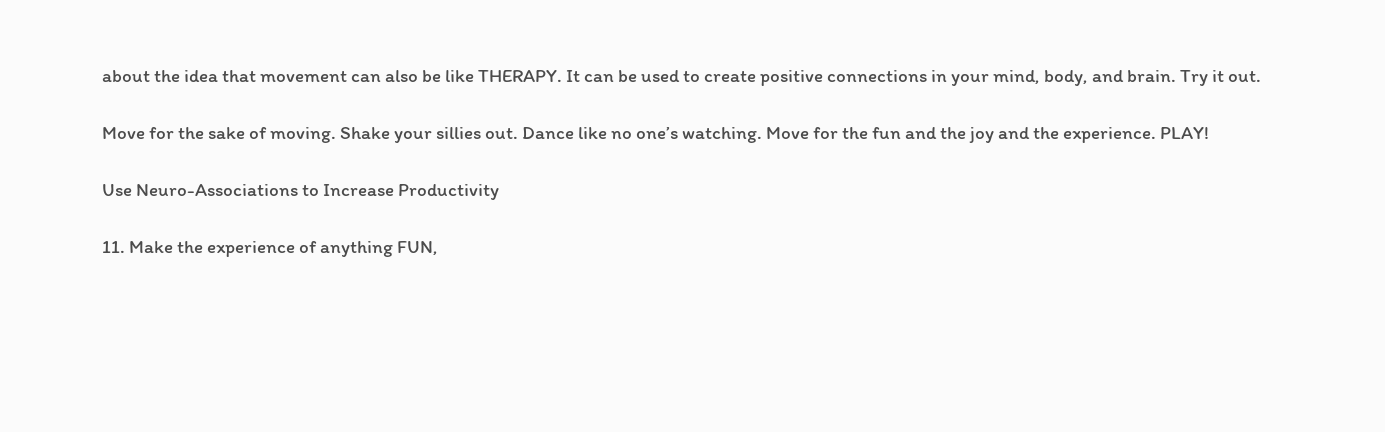about the idea that movement can also be like THERAPY. It can be used to create positive connections in your mind, body, and brain. Try it out.

Move for the sake of moving. Shake your sillies out. Dance like no one’s watching. Move for the fun and the joy and the experience. PLAY!

Use Neuro-Associations to Increase Productivity

11. Make the experience of anything FUN,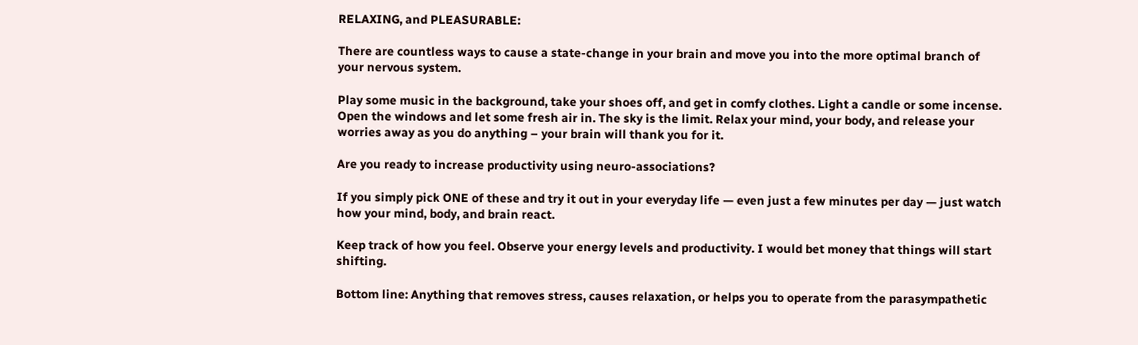RELAXING, and PLEASURABLE:

There are countless ways to cause a state-change in your brain and move you into the more optimal branch of your nervous system.

Play some music in the background, take your shoes off, and get in comfy clothes. Light a candle or some incense. Open the windows and let some fresh air in. The sky is the limit. Relax your mind, your body, and release your worries away as you do anything – your brain will thank you for it.

Are you ready to increase productivity using neuro-associations?

If you simply pick ONE of these and try it out in your everyday life — even just a few minutes per day — just watch how your mind, body, and brain react.

Keep track of how you feel. Observe your energy levels and productivity. I would bet money that things will start shifting.

Bottom line: Anything that removes stress, causes relaxation, or helps you to operate from the parasympathetic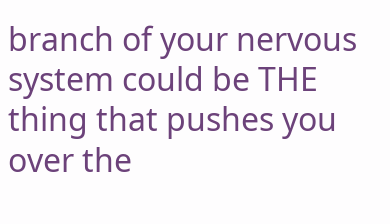branch of your nervous system could be THE thing that pushes you over the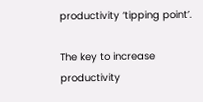productivity ‘tipping point’.

The key to increase productivity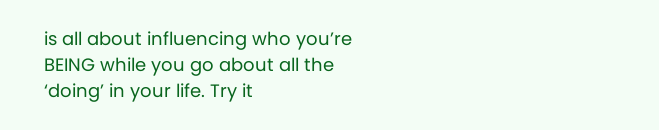is all about influencing who you’re BEING while you go about all the ‘doing’ in your life. Try it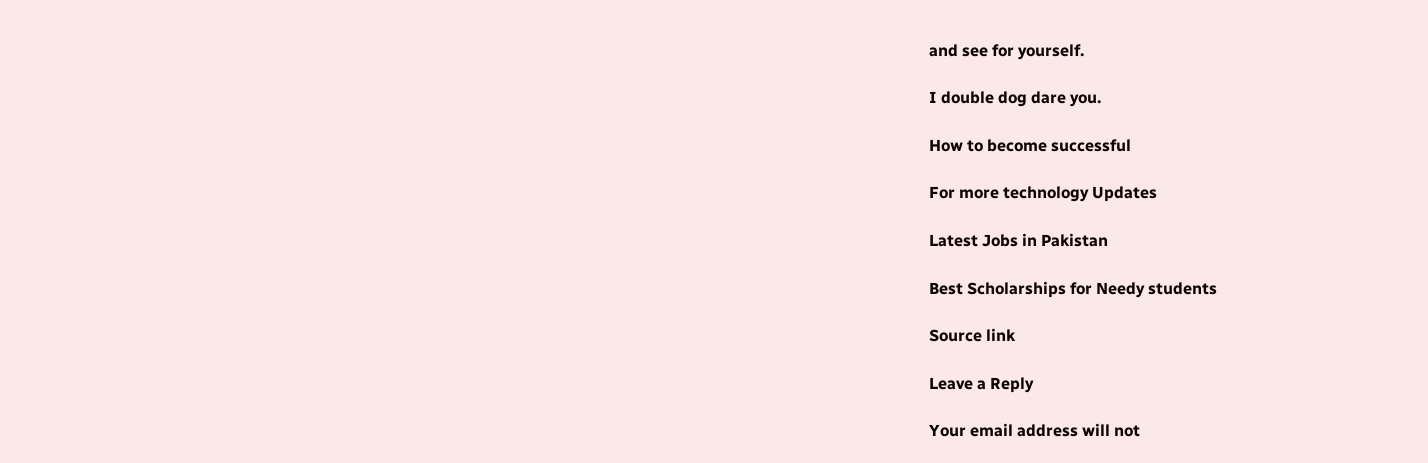and see for yourself.

I double dog dare you.

How to become successful

For more technology Updates

Latest Jobs in Pakistan

Best Scholarships for Needy students

Source link

Leave a Reply

Your email address will not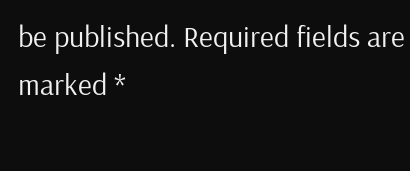be published. Required fields are marked *